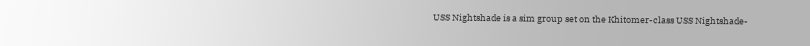USS Nightshade is a sim group set on the Khitomer-class USS Nightshade-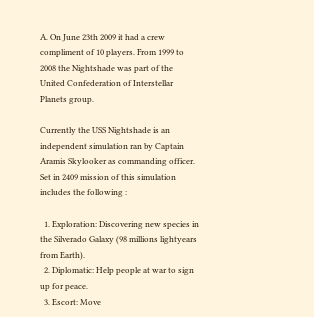A. On June 23th 2009 it had a crew compliment of 10 players. From 1999 to 2008 the Nightshade was part of the United Confederation of Interstellar Planets group.

Currently the USS Nightshade is an independent simulation ran by Captain Aramis Skylooker as commanding officer. Set in 2409 mission of this simulation includes the following :

  1. Exploration: Discovering new species in the Silverado Galaxy (98 millions lightyears from Earth).
  2. Diplomatic: Help people at war to sign up for peace.
  3. Escort: Move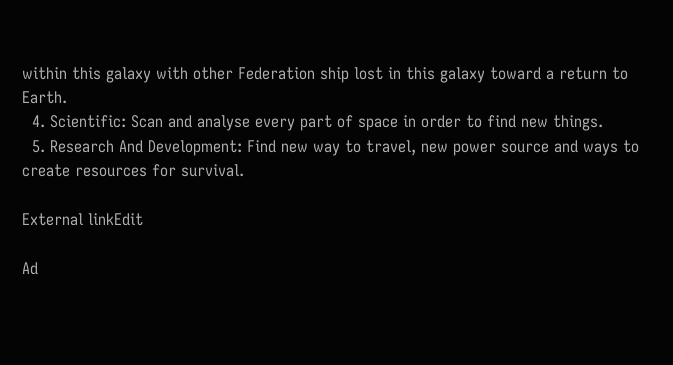within this galaxy with other Federation ship lost in this galaxy toward a return to Earth.
  4. Scientific: Scan and analyse every part of space in order to find new things.
  5. Research And Development: Find new way to travel, new power source and ways to create resources for survival.

External linkEdit

Ad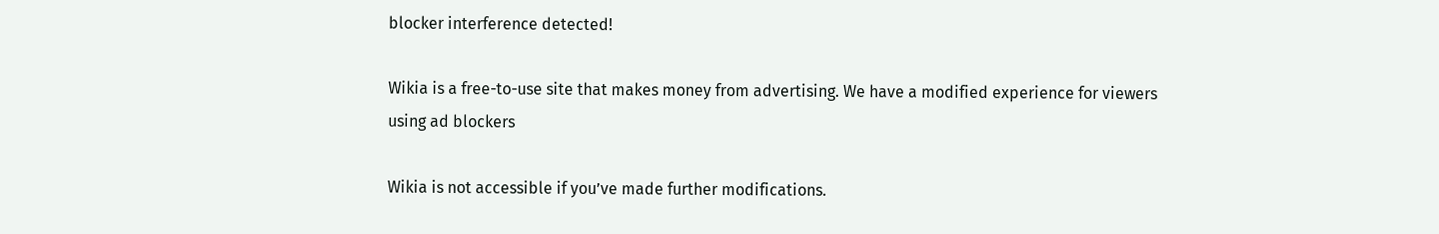blocker interference detected!

Wikia is a free-to-use site that makes money from advertising. We have a modified experience for viewers using ad blockers

Wikia is not accessible if you’ve made further modifications.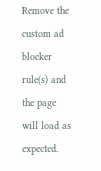Remove the custom ad blocker rule(s) and the page will load as expected.